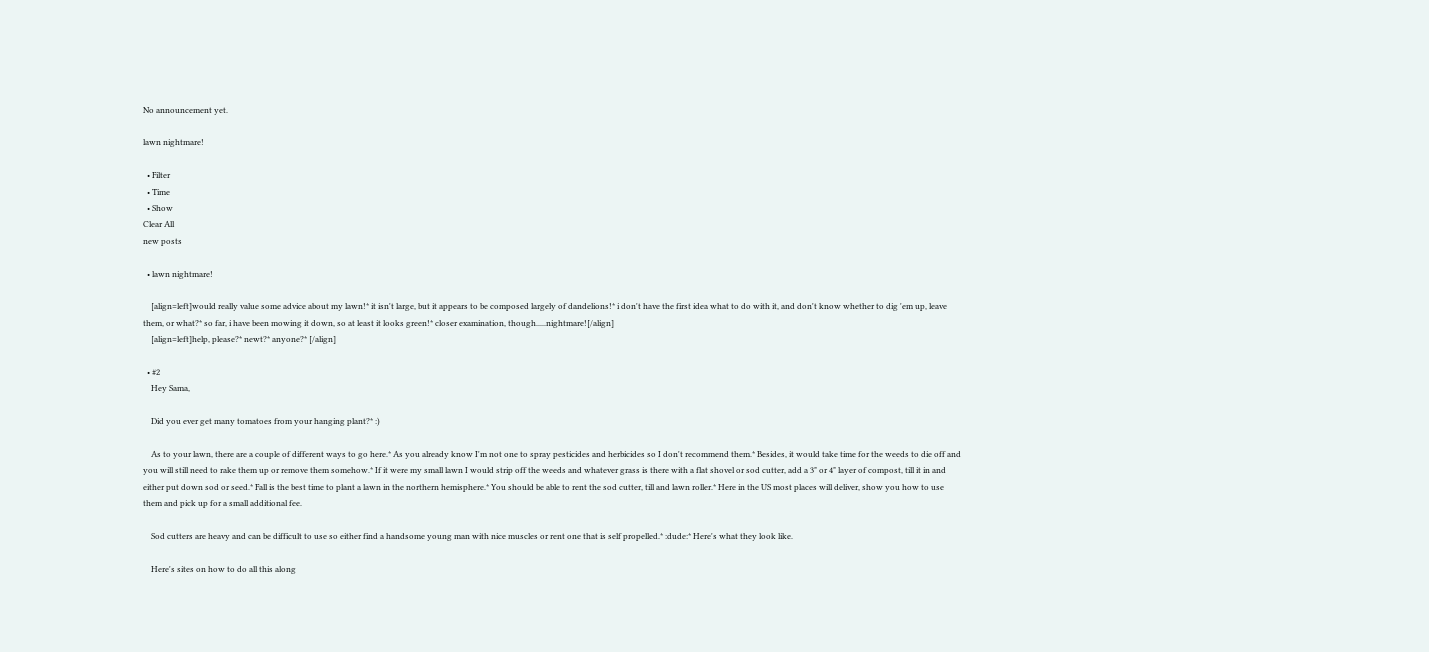No announcement yet.

lawn nightmare!

  • Filter
  • Time
  • Show
Clear All
new posts

  • lawn nightmare!

    [align=left]would really value some advice about my lawn!* it isn't large, but it appears to be composed largely of dandelions!* i don't have the first idea what to do with it, and don't know whether to dig 'em up, leave them, or what?* so far, i have been mowing it down, so at least it looks green!* closer examination, though.....nightmare![/align]
    [align=left]help, please?* newt?* anyone?* [/align]

  • #2
    Hey Sama,

    Did you ever get many tomatoes from your hanging plant?* :)

    As to your lawn, there are a couple of different ways to go here.* As you already know I'm not one to spray pesticides and herbicides so I don't recommend them.* Besides, it would take time for the weeds to die off and you will still need to rake them up or remove them somehow.* If it were my small lawn I would strip off the weeds and whatever grass is there with a flat shovel or sod cutter, add a 3" or 4" layer of compost, till it in and either put down sod or seed.* Fall is the best time to plant a lawn in the northern hemisphere.* You should be able to rent the sod cutter, till and lawn roller.* Here in the US most places will deliver, show you how to use them and pick up for a small additional fee.

    Sod cutters are heavy and can be difficult to use so either find a handsome young man with nice muscles or rent one that is self propelled.* :dude:* Here's what they look like.

    Here's sites on how to do all this along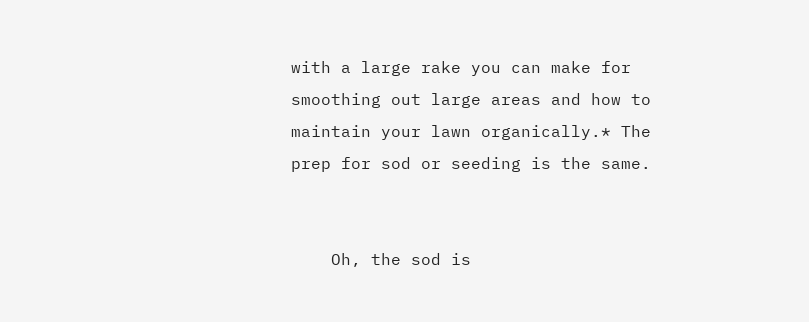with a large rake you can make for smoothing out large areas and how to maintain your lawn organically.* The prep for sod or seeding is the same.


    Oh, the sod is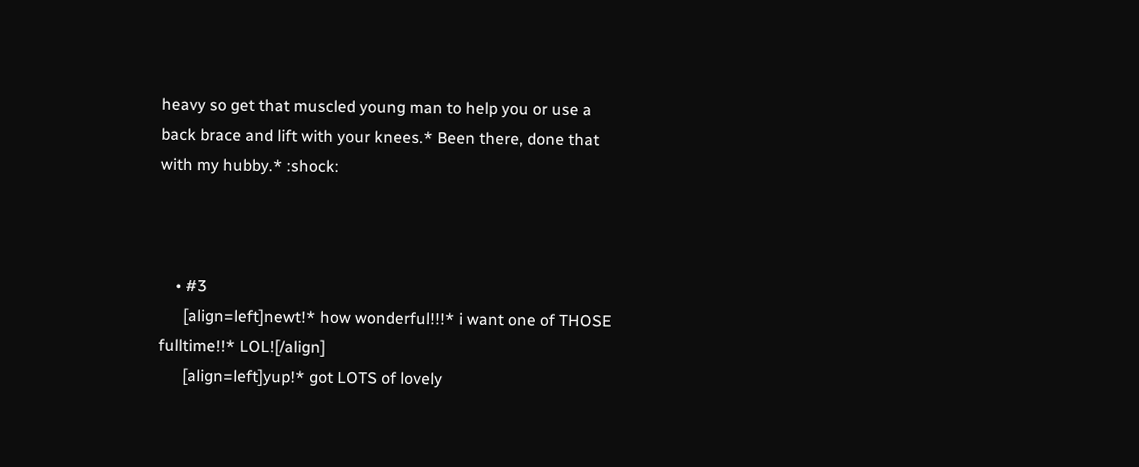heavy so get that muscled young man to help you or use a back brace and lift with your knees.* Been there, done that with my hubby.* :shock:



    • #3
      [align=left]newt!* how wonderful!!!* i want one of THOSE fulltime!!* LOL![/align]
      [align=left]yup!* got LOTS of lovely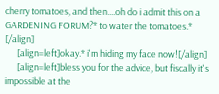cherry tomatoes, and then....oh do i admit this on a GARDENING FORUM?* to water the tomatoes.* [/align]
      [align=left]okay.* i'm hiding my face now![/align]
      [align=left]bless you for the advice, but fiscally it's impossible at the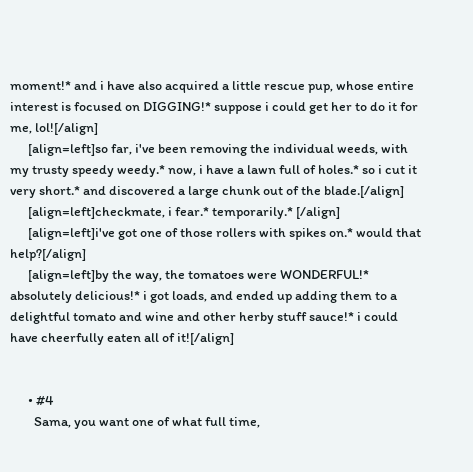moment!* and i have also acquired a little rescue pup, whose entire interest is focused on DIGGING!* suppose i could get her to do it for me, lol![/align]
      [align=left]so far, i've been removing the individual weeds, with my trusty speedy weedy.* now, i have a lawn full of holes.* so i cut it very short.* and discovered a large chunk out of the blade.[/align]
      [align=left]checkmate, i fear.* temporarily.* [/align]
      [align=left]i've got one of those rollers with spikes on.* would that help?[/align]
      [align=left]by the way, the tomatoes were WONDERFUL!* absolutely delicious!* i got loads, and ended up adding them to a delightful tomato and wine and other herby stuff sauce!* i could have cheerfully eaten all of it![/align]


      • #4
        Sama, you want one of what full time,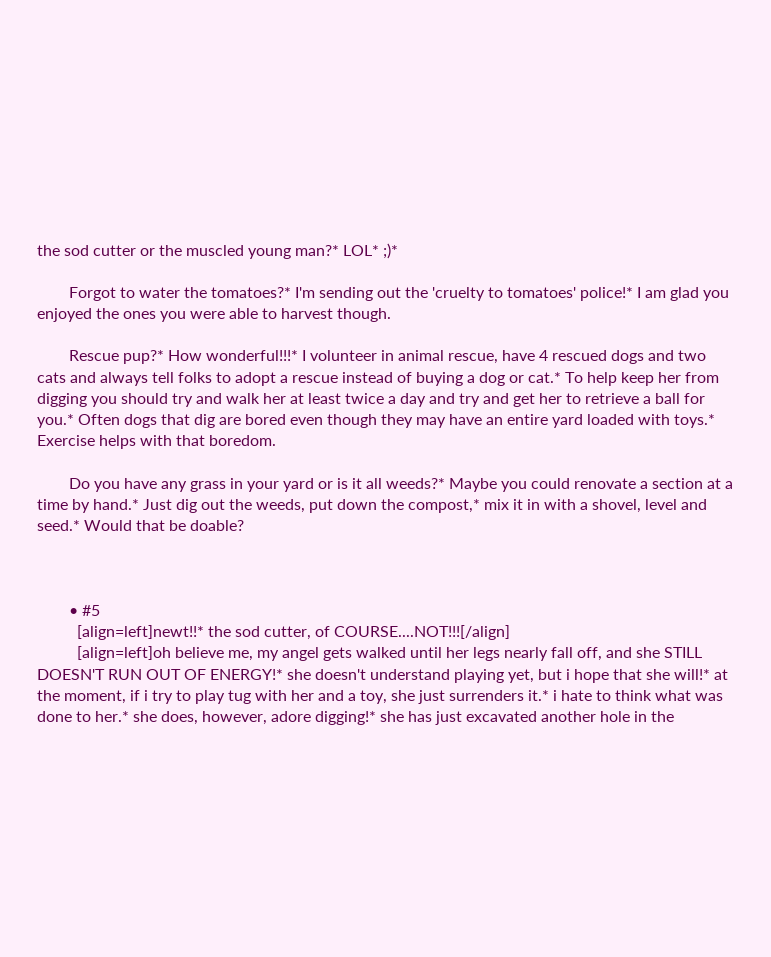the sod cutter or the muscled young man?* LOL* ;)*

        Forgot to water the tomatoes?* I'm sending out the 'cruelty to tomatoes' police!* I am glad you enjoyed the ones you were able to harvest though.

        Rescue pup?* How wonderful!!!* I volunteer in animal rescue, have 4 rescued dogs and two cats and always tell folks to adopt a rescue instead of buying a dog or cat.* To help keep her from digging you should try and walk her at least twice a day and try and get her to retrieve a ball for you.* Often dogs that dig are bored even though they may have an entire yard loaded with toys.* Exercise helps with that boredom.

        Do you have any grass in your yard or is it all weeds?* Maybe you could renovate a section at a time by hand.* Just dig out the weeds, put down the compost,* mix it in with a shovel, level and seed.* Would that be doable?



        • #5
          [align=left]newt!!* the sod cutter, of COURSE....NOT!!![/align]
          [align=left]oh believe me, my angel gets walked until her legs nearly fall off, and she STILL DOESN'T RUN OUT OF ENERGY!* she doesn't understand playing yet, but i hope that she will!* at the moment, if i try to play tug with her and a toy, she just surrenders it.* i hate to think what was done to her.* she does, however, adore digging!* she has just excavated another hole in the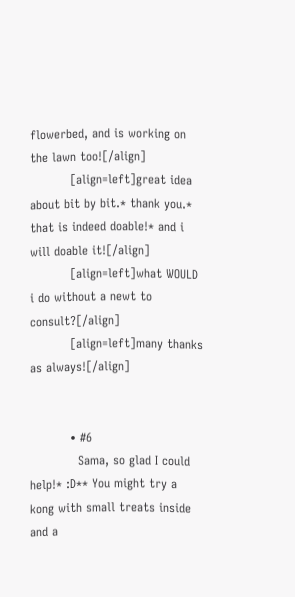flowerbed, and is working on the lawn too![/align]
          [align=left]great idea about bit by bit.* thank you.* that is indeed doable!* and i will doable it![/align]
          [align=left]what WOULD i do without a newt to consult?[/align]
          [align=left]many thanks as always![/align]


          • #6
            Sama, so glad I could help!* :D** You might try a kong with small treats inside and a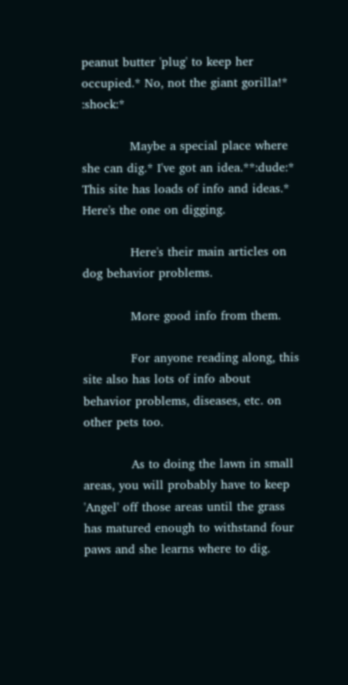peanut butter 'plug' to keep her occupied.* No, not the giant gorilla!* :shock:*

            Maybe a special place where she can dig.* I've got an idea.**:dude:* This site has loads of info and ideas.* Here's the one on digging.

            Here's their main articles on dog behavior problems.

            More good info from them.

            For anyone reading along, this site also has lots of info about behavior problems, diseases, etc. on other pets too.

            As to doing the lawn in small areas, you will probably have to keep 'Angel' off those areas until the grass has matured enough to withstand four paws and she learns where to dig.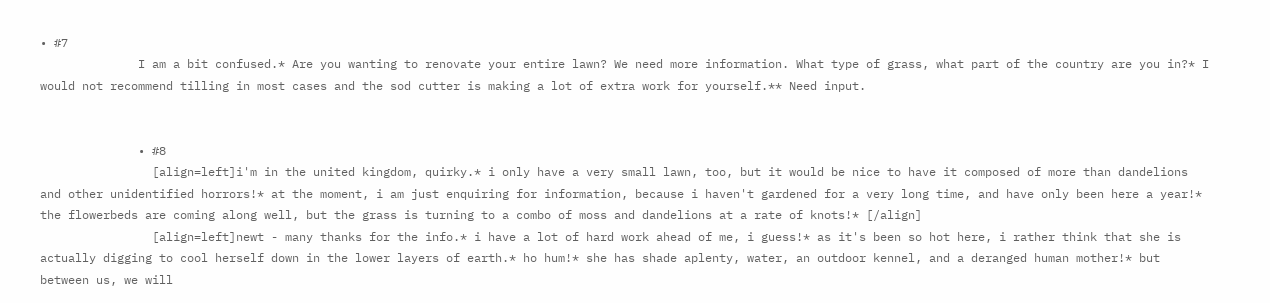• #7
              I am a bit confused.* Are you wanting to renovate your entire lawn? We need more information. What type of grass, what part of the country are you in?* I would not recommend tilling in most cases and the sod cutter is making a lot of extra work for yourself.** Need input.


              • #8
                [align=left]i'm in the united kingdom, quirky.* i only have a very small lawn, too, but it would be nice to have it composed of more than dandelions and other unidentified horrors!* at the moment, i am just enquiring for information, because i haven't gardened for a very long time, and have only been here a year!* the flowerbeds are coming along well, but the grass is turning to a combo of moss and dandelions at a rate of knots!* [/align]
                [align=left]newt - many thanks for the info.* i have a lot of hard work ahead of me, i guess!* as it's been so hot here, i rather think that she is actually digging to cool herself down in the lower layers of earth.* ho hum!* she has shade aplenty, water, an outdoor kennel, and a deranged human mother!* but between us, we will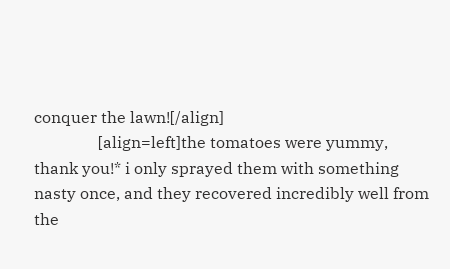conquer the lawn![/align]
                [align=left]the tomatoes were yummy, thank you!* i only sprayed them with something nasty once, and they recovered incredibly well from the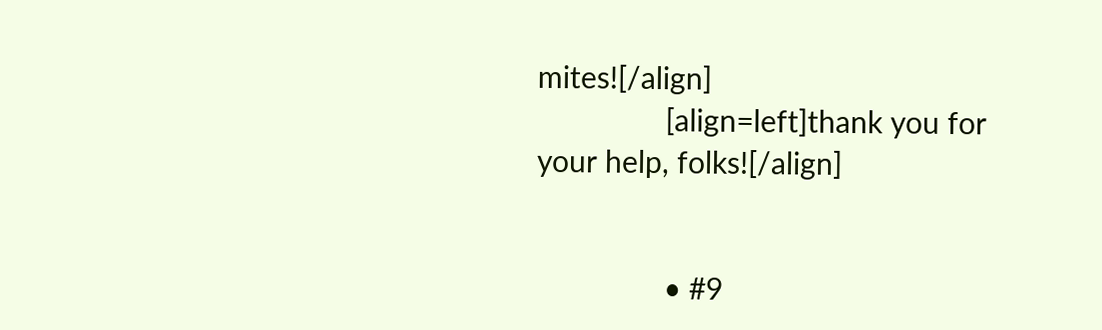mites![/align]
                [align=left]thank you for your help, folks![/align]


                • #9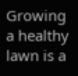Growing a healthy lawn is a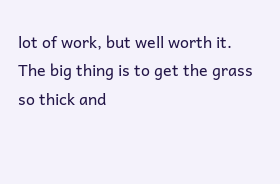lot of work, but well worth it. The big thing is to get the grass so thick and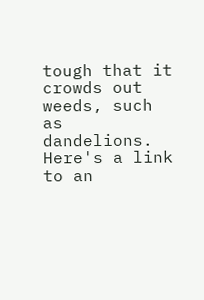tough that it crowds out weeds, such as dandelions. Here's a link to an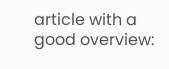article with a good overview: